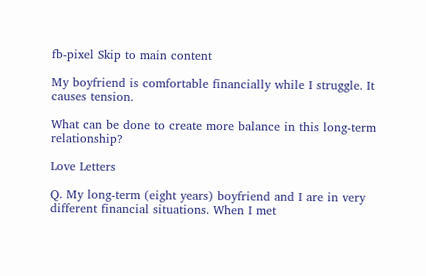fb-pixel Skip to main content

My boyfriend is comfortable financially while I struggle. It causes tension.

What can be done to create more balance in this long-term relationship?

Love Letters

Q. My long-term (eight years) boyfriend and I are in very different financial situations. When I met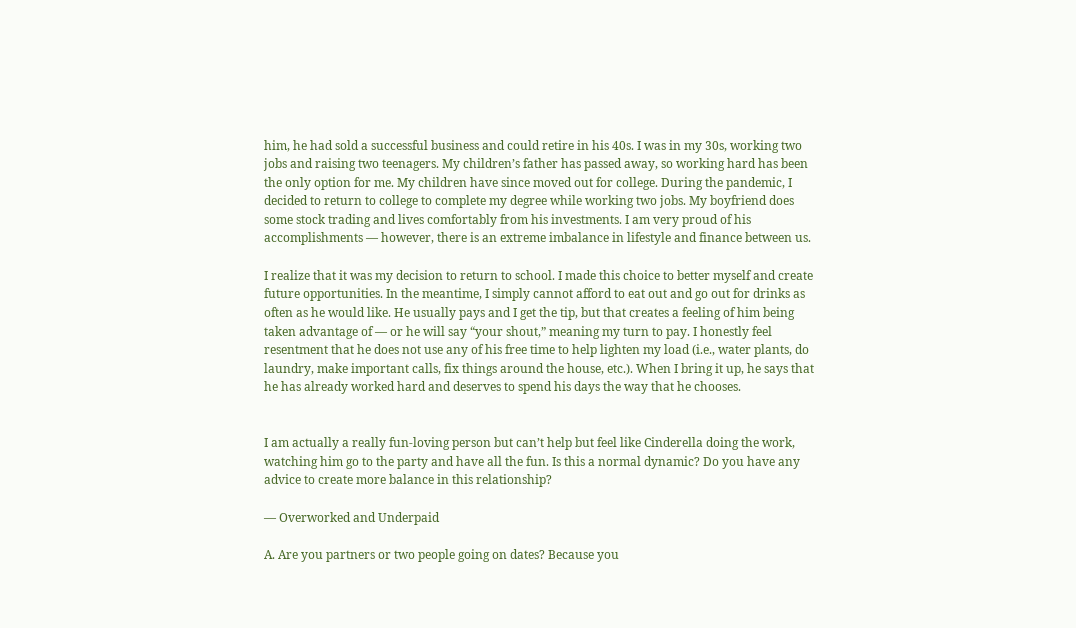him, he had sold a successful business and could retire in his 40s. I was in my 30s, working two jobs and raising two teenagers. My children’s father has passed away, so working hard has been the only option for me. My children have since moved out for college. During the pandemic, I decided to return to college to complete my degree while working two jobs. My boyfriend does some stock trading and lives comfortably from his investments. I am very proud of his accomplishments — however, there is an extreme imbalance in lifestyle and finance between us.

I realize that it was my decision to return to school. I made this choice to better myself and create future opportunities. In the meantime, I simply cannot afford to eat out and go out for drinks as often as he would like. He usually pays and I get the tip, but that creates a feeling of him being taken advantage of — or he will say “your shout,” meaning my turn to pay. I honestly feel resentment that he does not use any of his free time to help lighten my load (i.e., water plants, do laundry, make important calls, fix things around the house, etc.). When I bring it up, he says that he has already worked hard and deserves to spend his days the way that he chooses.


I am actually a really fun-loving person but can’t help but feel like Cinderella doing the work, watching him go to the party and have all the fun. Is this a normal dynamic? Do you have any advice to create more balance in this relationship?

— Overworked and Underpaid

A. Are you partners or two people going on dates? Because you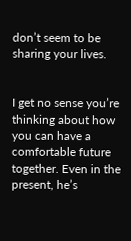don’t seem to be sharing your lives.


I get no sense you’re thinking about how you can have a comfortable future together. Even in the present, he’s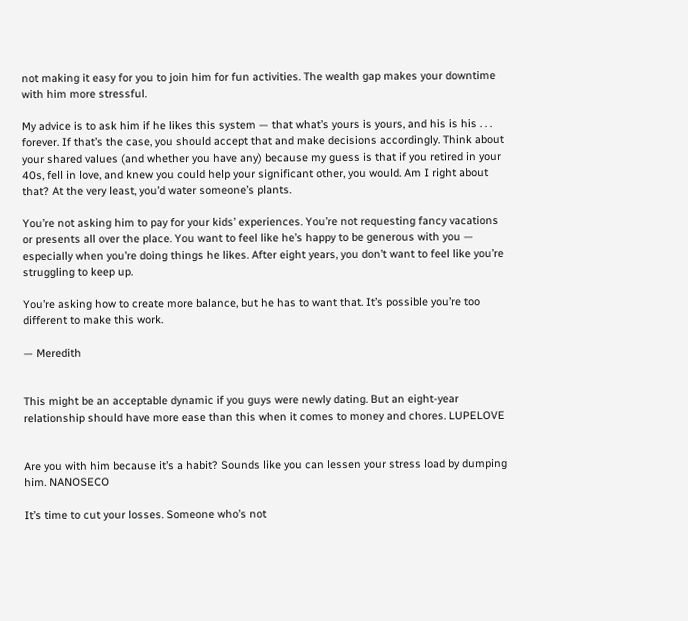not making it easy for you to join him for fun activities. The wealth gap makes your downtime with him more stressful.

My advice is to ask him if he likes this system — that what’s yours is yours, and his is his . . . forever. If that’s the case, you should accept that and make decisions accordingly. Think about your shared values (and whether you have any) because my guess is that if you retired in your 40s, fell in love, and knew you could help your significant other, you would. Am I right about that? At the very least, you’d water someone’s plants.

You’re not asking him to pay for your kids’ experiences. You’re not requesting fancy vacations or presents all over the place. You want to feel like he’s happy to be generous with you — especially when you’re doing things he likes. After eight years, you don’t want to feel like you’re struggling to keep up.

You’re asking how to create more balance, but he has to want that. It’s possible you’re too different to make this work.

— Meredith


This might be an acceptable dynamic if you guys were newly dating. But an eight-year relationship should have more ease than this when it comes to money and chores. LUPELOVE


Are you with him because it’s a habit? Sounds like you can lessen your stress load by dumping him. NANOSECO

It’s time to cut your losses. Someone who’s not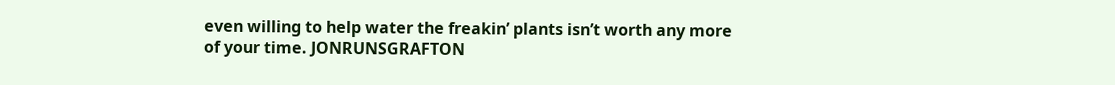even willing to help water the freakin’ plants isn’t worth any more of your time. JONRUNSGRAFTON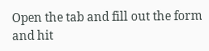Open the tab and fill out the form and hit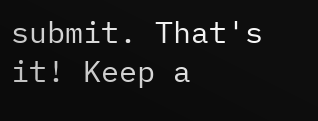submit. That's it! Keep a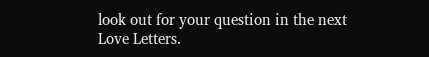look out for your question in the next Love Letters.